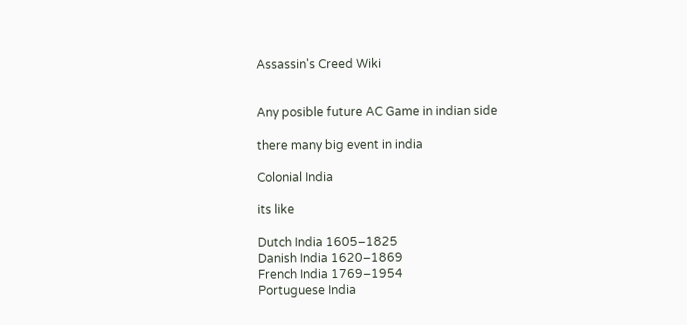Assassin's Creed Wiki


Any posible future AC Game in indian side

there many big event in india

Colonial India

its like

Dutch India 1605–1825
Danish India 1620–1869
French India 1769–1954
Portuguese India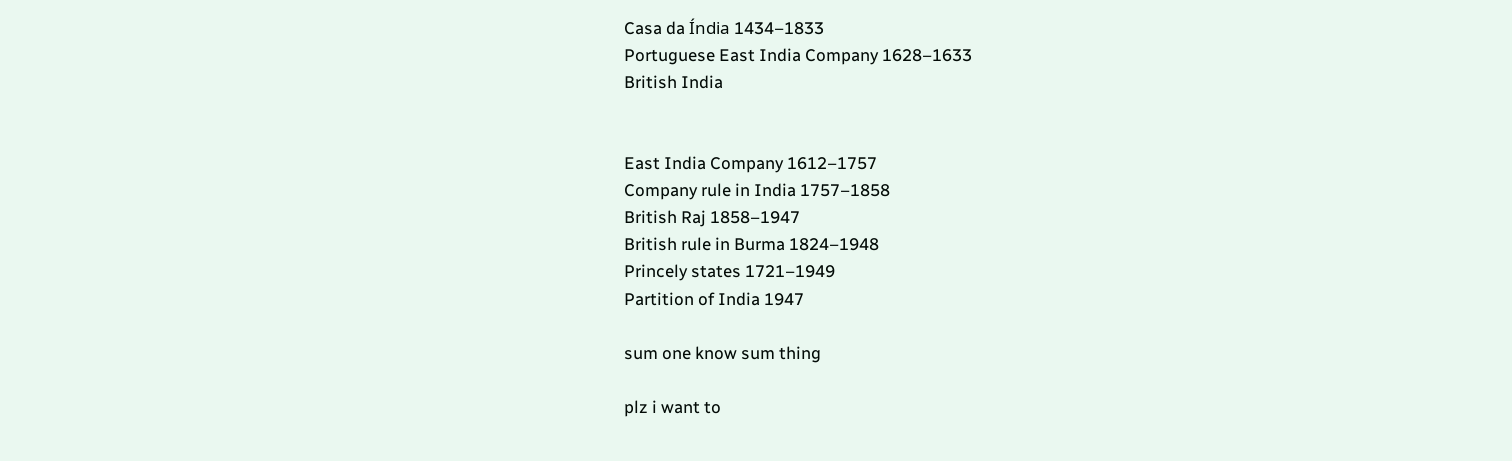Casa da Índia 1434–1833
Portuguese East India Company 1628–1633
British India


East India Company 1612–1757
Company rule in India 1757–1858
British Raj 1858–1947
British rule in Burma 1824–1948
Princely states 1721–1949
Partition of India 1947

sum one know sum thing

plz i want to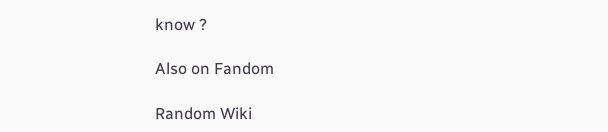know ?

Also on Fandom

Random Wiki